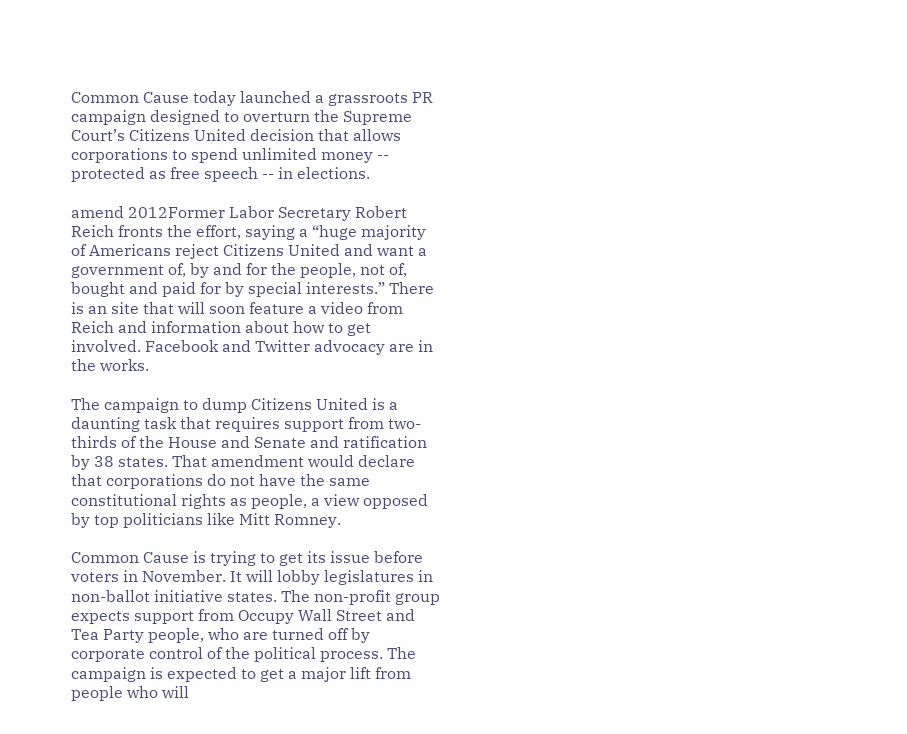Common Cause today launched a grassroots PR campaign designed to overturn the Supreme Court’s Citizens United decision that allows corporations to spend unlimited money -- protected as free speech -- in elections.

amend 2012Former Labor Secretary Robert Reich fronts the effort, saying a “huge majority of Americans reject Citizens United and want a government of, by and for the people, not of, bought and paid for by special interests.” There is an site that will soon feature a video from Reich and information about how to get involved. Facebook and Twitter advocacy are in the works.

The campaign to dump Citizens United is a daunting task that requires support from two-thirds of the House and Senate and ratification by 38 states. That amendment would declare that corporations do not have the same constitutional rights as people, a view opposed by top politicians like Mitt Romney.

Common Cause is trying to get its issue before voters in November. It will lobby legislatures in non-ballot initiative states. The non-profit group expects support from Occupy Wall Street and Tea Party people, who are turned off by corporate control of the political process. The campaign is expected to get a major lift from people who will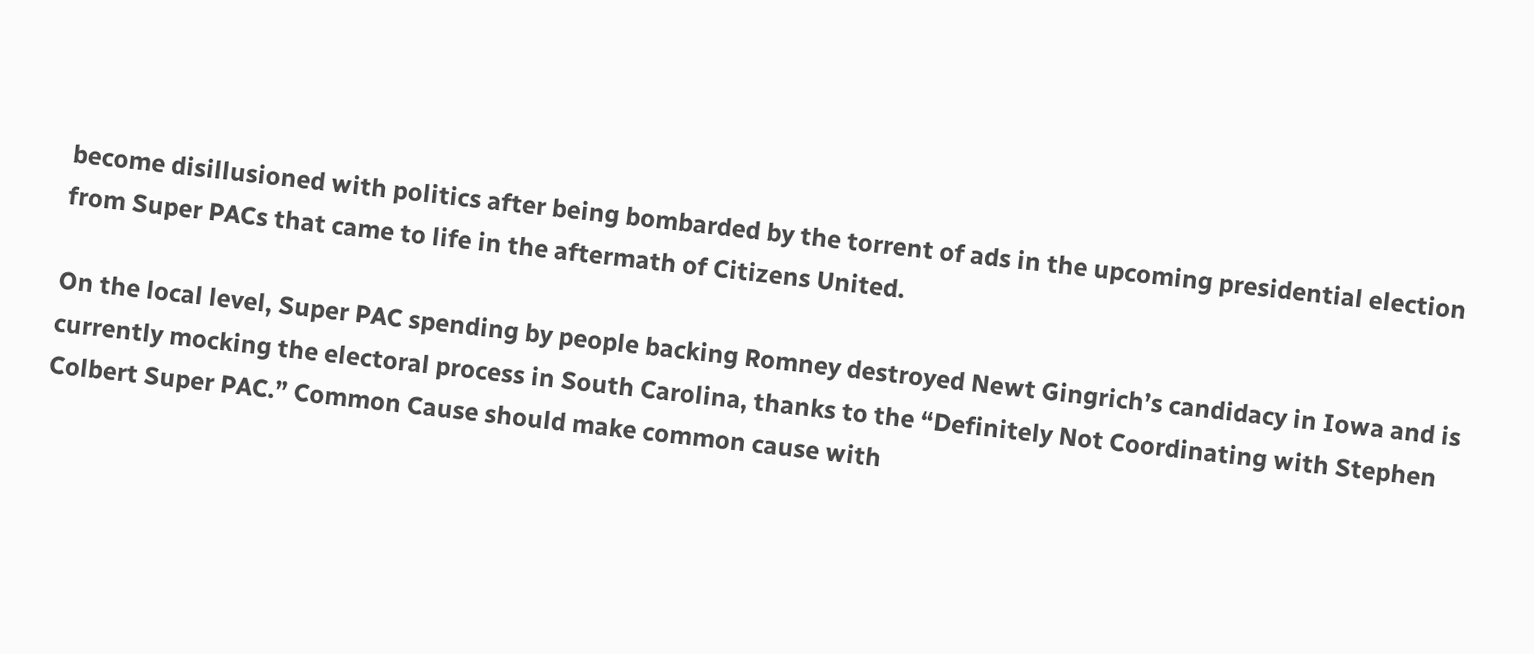become disillusioned with politics after being bombarded by the torrent of ads in the upcoming presidential election from Super PACs that came to life in the aftermath of Citizens United.

On the local level, Super PAC spending by people backing Romney destroyed Newt Gingrich’s candidacy in Iowa and is currently mocking the electoral process in South Carolina, thanks to the “Definitely Not Coordinating with Stephen Colbert Super PAC.” Common Cause should make common cause with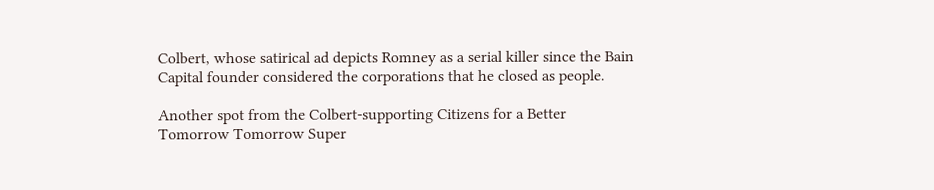Colbert, whose satirical ad depicts Romney as a serial killer since the Bain Capital founder considered the corporations that he closed as people.

Another spot from the Colbert-supporting Citizens for a Better Tomorrow Tomorrow Super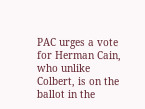PAC urges a vote for Herman Cain, who unlike Colbert, is on the ballot in the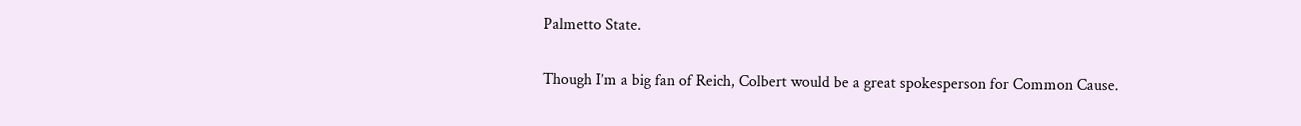Palmetto State.

Though I’m a big fan of Reich, Colbert would be a great spokesperson for Common Cause.